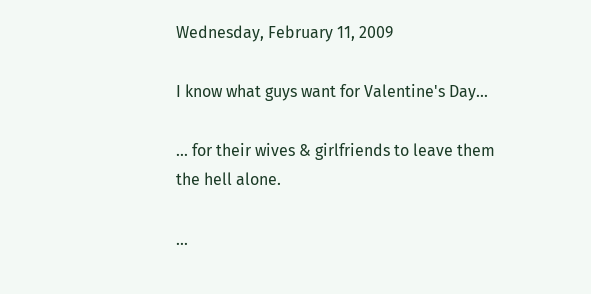Wednesday, February 11, 2009

I know what guys want for Valentine's Day...

... for their wives & girlfriends to leave them the hell alone.

...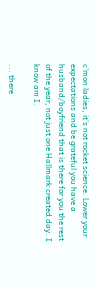c'mon ladies, it's not rocket science. Lower your expectations and be grateful you have a husband/boyfriend that is there for you the rest of the year, not just one Hallmark created day. I know am I.

... there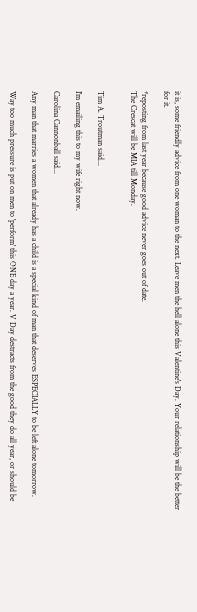it is, some friendly advice from one woman to the next. Leave men the hell alone this Valentine's Day. Your relationship will be the better for it.

*reposting from last year because good advice never goes out of date.
The Crescat will be MIA till Monday.


Tim A. Troutman said...

I'm emailing this to my wife right now.

Carolina Cannonball said...

Any man that marries a women that already has a child is a special kind of man that deserves ESPECIALLY to be left alone tomorrow.

Way too much pressure is put on men to 'perform' this ONE day a year. V Day destracts from the good they do all year, or should be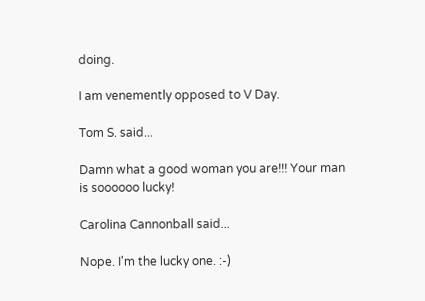doing.

I am venemently opposed to V Day.

Tom S. said...

Damn what a good woman you are!!! Your man is soooooo lucky!

Carolina Cannonball said...

Nope. I'm the lucky one. :-)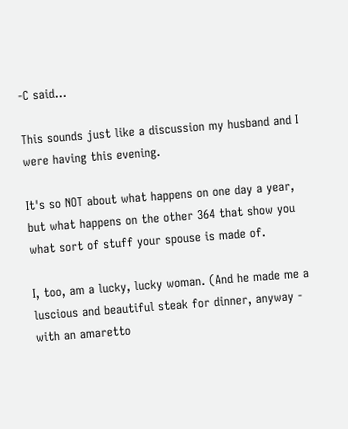-C said...

This sounds just like a discussion my husband and I were having this evening.

It's so NOT about what happens on one day a year, but what happens on the other 364 that show you what sort of stuff your spouse is made of.

I, too, am a lucky, lucky woman. (And he made me a luscious and beautiful steak for dinner, anyway - with an amaretto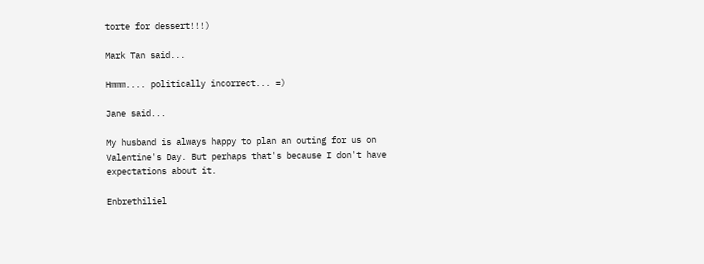torte for dessert!!!)

Mark Tan said...

Hmmm.... politically incorrect... =)

Jane said...

My husband is always happy to plan an outing for us on Valentine's Day. But perhaps that's because I don't have expectations about it.

Enbrethiliel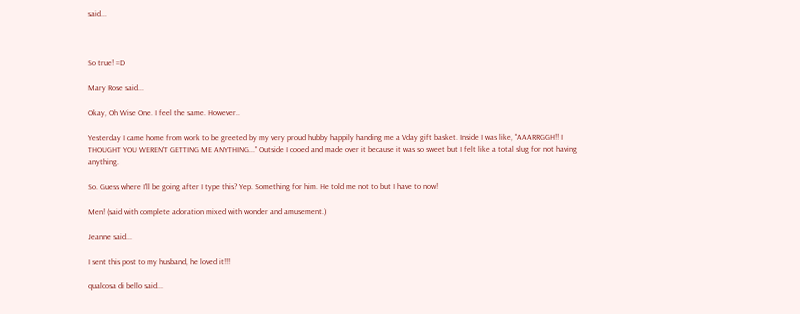said...



So true! =D

Mary Rose said...

Okay, Oh Wise One. I feel the same. However..

Yesterday I came home from work to be greeted by my very proud hubby happily handing me a Vday gift basket. Inside I was like, "AAARRGGH!! I THOUGHT YOU WEREN'T GETTING ME ANYTHING..." Outside I cooed and made over it because it was so sweet but I felt like a total slug for not having anything.

So. Guess where I'll be going after I type this? Yep. Something for him. He told me not to but I have to now!

Men! (said with complete adoration mixed with wonder and amusement.)

Jeanne said...

I sent this post to my husband, he loved it!!!

qualcosa di bello said...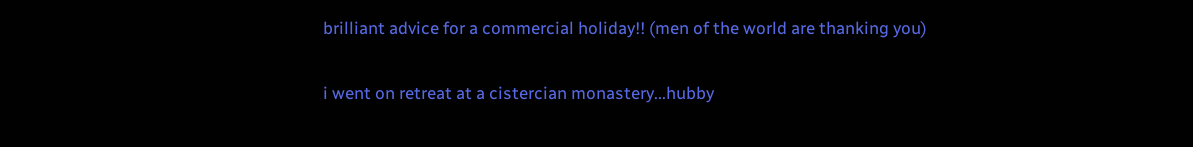brilliant advice for a commercial holiday!! (men of the world are thanking you)

i went on retreat at a cistercian monastery...hubby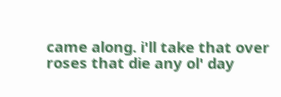came along. i'll take that over roses that die any ol' day